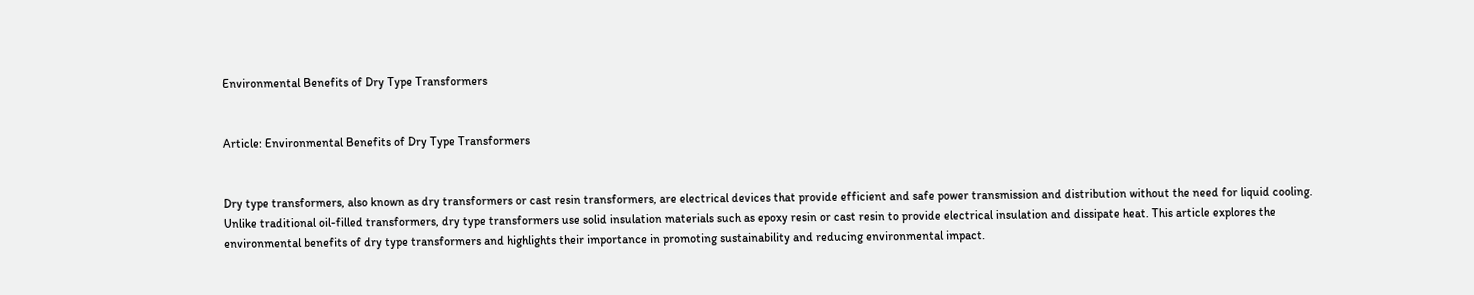Environmental Benefits of Dry Type Transformers


Article: Environmental Benefits of Dry Type Transformers


Dry type transformers, also known as dry transformers or cast resin transformers, are electrical devices that provide efficient and safe power transmission and distribution without the need for liquid cooling. Unlike traditional oil-filled transformers, dry type transformers use solid insulation materials such as epoxy resin or cast resin to provide electrical insulation and dissipate heat. This article explores the environmental benefits of dry type transformers and highlights their importance in promoting sustainability and reducing environmental impact.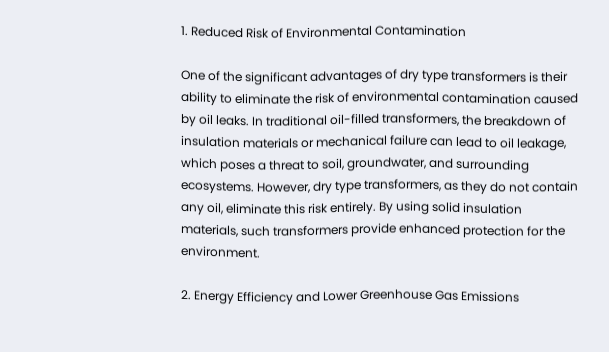1. Reduced Risk of Environmental Contamination

One of the significant advantages of dry type transformers is their ability to eliminate the risk of environmental contamination caused by oil leaks. In traditional oil-filled transformers, the breakdown of insulation materials or mechanical failure can lead to oil leakage, which poses a threat to soil, groundwater, and surrounding ecosystems. However, dry type transformers, as they do not contain any oil, eliminate this risk entirely. By using solid insulation materials, such transformers provide enhanced protection for the environment.

2. Energy Efficiency and Lower Greenhouse Gas Emissions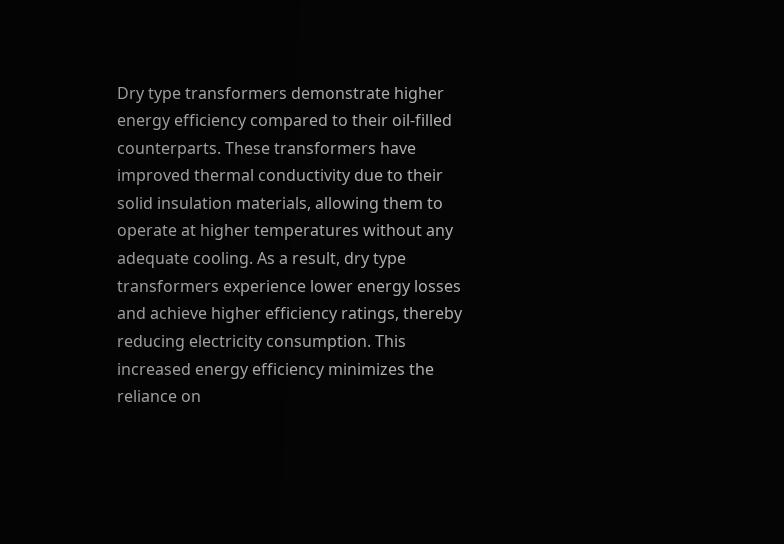Dry type transformers demonstrate higher energy efficiency compared to their oil-filled counterparts. These transformers have improved thermal conductivity due to their solid insulation materials, allowing them to operate at higher temperatures without any adequate cooling. As a result, dry type transformers experience lower energy losses and achieve higher efficiency ratings, thereby reducing electricity consumption. This increased energy efficiency minimizes the reliance on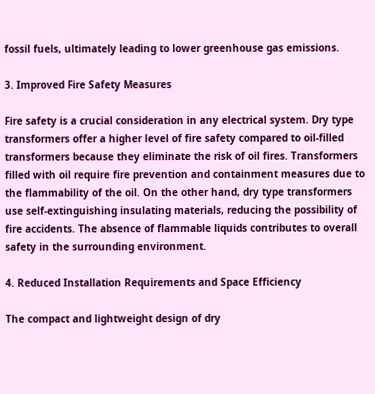fossil fuels, ultimately leading to lower greenhouse gas emissions.

3. Improved Fire Safety Measures

Fire safety is a crucial consideration in any electrical system. Dry type transformers offer a higher level of fire safety compared to oil-filled transformers because they eliminate the risk of oil fires. Transformers filled with oil require fire prevention and containment measures due to the flammability of the oil. On the other hand, dry type transformers use self-extinguishing insulating materials, reducing the possibility of fire accidents. The absence of flammable liquids contributes to overall safety in the surrounding environment.

4. Reduced Installation Requirements and Space Efficiency

The compact and lightweight design of dry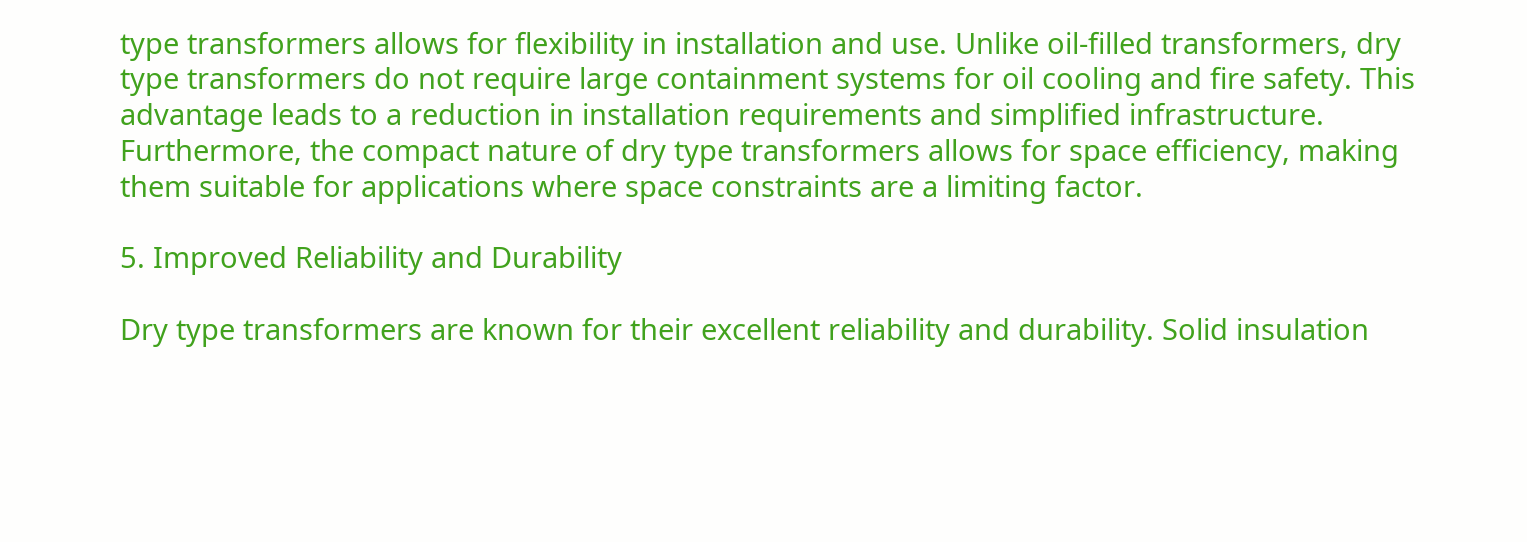type transformers allows for flexibility in installation and use. Unlike oil-filled transformers, dry type transformers do not require large containment systems for oil cooling and fire safety. This advantage leads to a reduction in installation requirements and simplified infrastructure. Furthermore, the compact nature of dry type transformers allows for space efficiency, making them suitable for applications where space constraints are a limiting factor.

5. Improved Reliability and Durability

Dry type transformers are known for their excellent reliability and durability. Solid insulation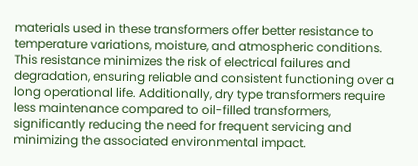materials used in these transformers offer better resistance to temperature variations, moisture, and atmospheric conditions. This resistance minimizes the risk of electrical failures and degradation, ensuring reliable and consistent functioning over a long operational life. Additionally, dry type transformers require less maintenance compared to oil-filled transformers, significantly reducing the need for frequent servicing and minimizing the associated environmental impact.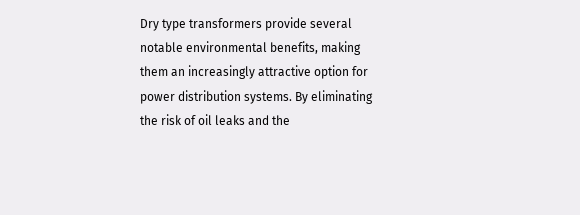Dry type transformers provide several notable environmental benefits, making them an increasingly attractive option for power distribution systems. By eliminating the risk of oil leaks and the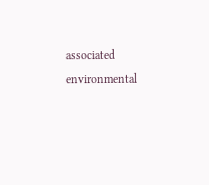associated environmental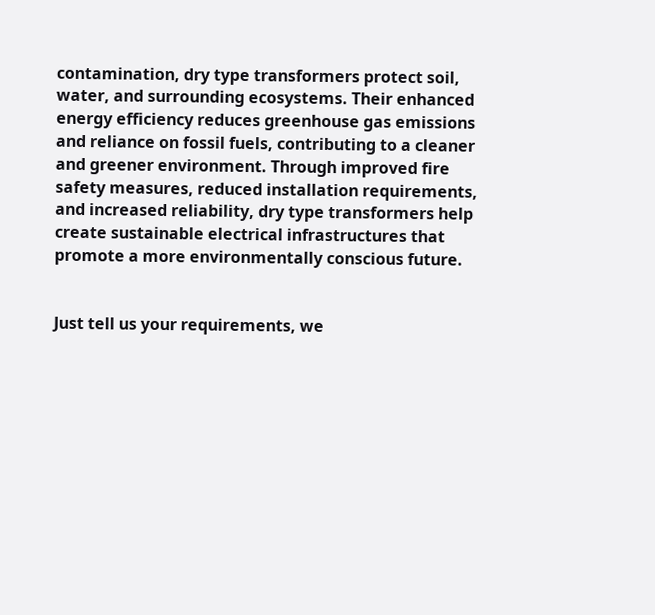contamination, dry type transformers protect soil, water, and surrounding ecosystems. Their enhanced energy efficiency reduces greenhouse gas emissions and reliance on fossil fuels, contributing to a cleaner and greener environment. Through improved fire safety measures, reduced installation requirements, and increased reliability, dry type transformers help create sustainable electrical infrastructures that promote a more environmentally conscious future.


Just tell us your requirements, we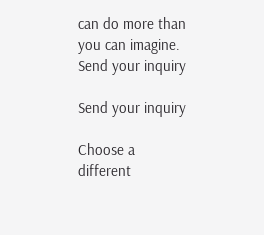can do more than you can imagine.
Send your inquiry

Send your inquiry

Choose a different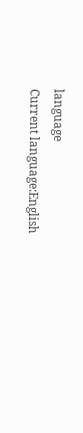language
Current language:English